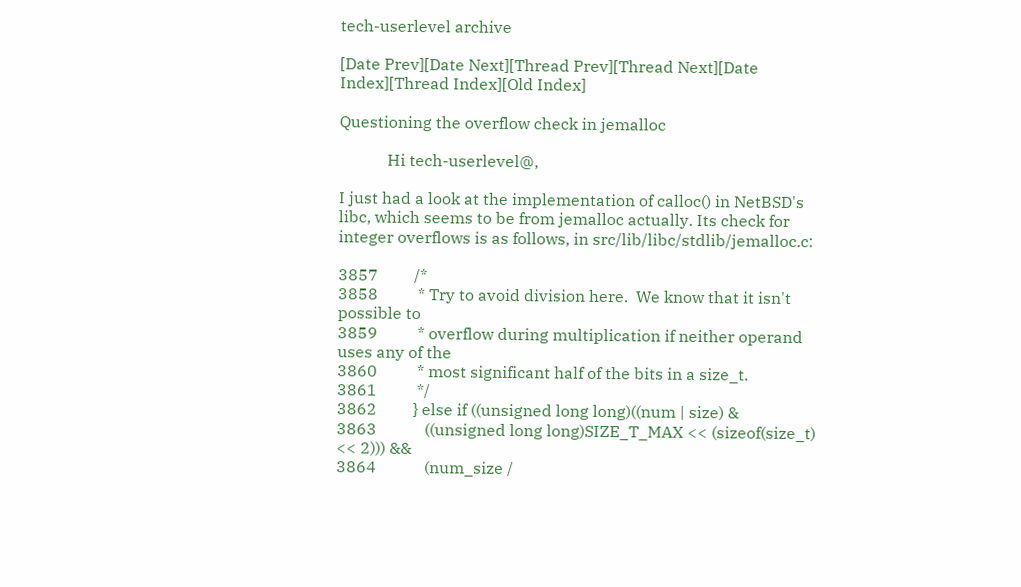tech-userlevel archive

[Date Prev][Date Next][Thread Prev][Thread Next][Date Index][Thread Index][Old Index]

Questioning the overflow check in jemalloc

            Hi tech-userlevel@,

I just had a look at the implementation of calloc() in NetBSD's libc, which seems to be from jemalloc actually. Its check for integer overflows is as follows, in src/lib/libc/stdlib/jemalloc.c:

3857         /*
3858          * Try to avoid division here.  We know that it isn't possible to
3859          * overflow during multiplication if neither operand uses any of the
3860          * most significant half of the bits in a size_t.
3861          */
3862         } else if ((unsigned long long)((num | size) &
3863            ((unsigned long long)SIZE_T_MAX << (sizeof(size_t) << 2))) &&
3864            (num_size /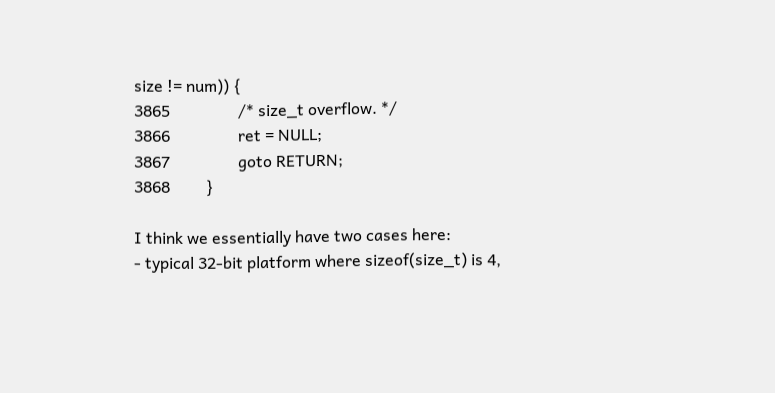size != num)) {
3865                 /* size_t overflow. */
3866                 ret = NULL;
3867                 goto RETURN;
3868         }

I think we essentially have two cases here:
- typical 32-bit platform where sizeof(size_t) is 4,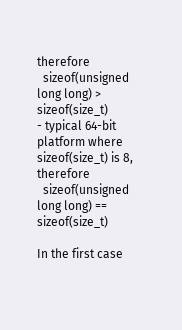therefore
  sizeof(unsigned long long) > sizeof(size_t)
- typical 64-bit platform where sizeof(size_t) is 8, therefore
  sizeof(unsigned long long) == sizeof(size_t)

In the first case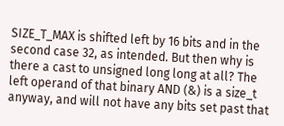SIZE_T_MAX is shifted left by 16 bits and in the second case 32, as intended. But then why is there a cast to unsigned long long at all? The left operand of that binary AND (&) is a size_t anyway, and will not have any bits set past that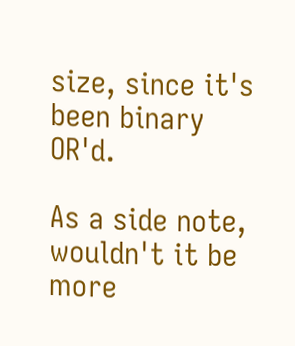size, since it's been binary OR'd.

As a side note, wouldn't it be more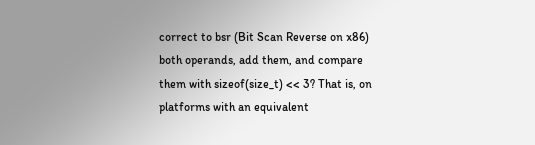correct to bsr (Bit Scan Reverse on x86) both operands, add them, and compare them with sizeof(size_t) << 3? That is, on platforms with an equivalent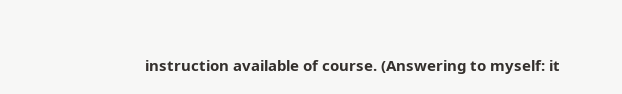instruction available of course. (Answering to myself: it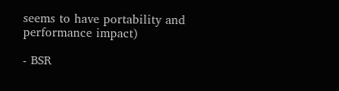seems to have portability and performance impact)

- BSR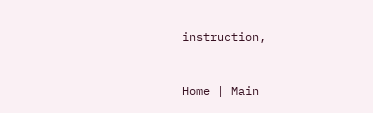instruction,


Home | Main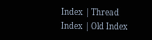Index | Thread Index | Old Index